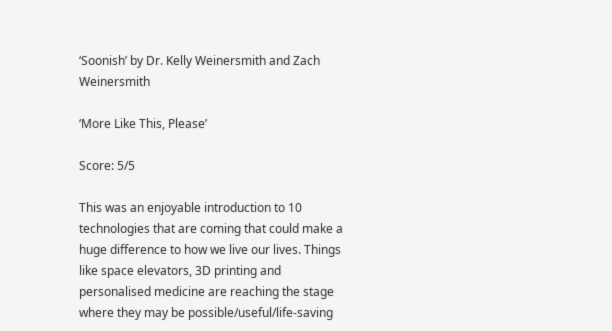‘Soonish’ by Dr. Kelly Weinersmith and Zach Weinersmith

‘More Like This, Please’

Score: 5/5

This was an enjoyable introduction to 10 technologies that are coming that could make a huge difference to how we live our lives. Things like space elevators, 3D printing and personalised medicine are reaching the stage where they may be possible/useful/life-saving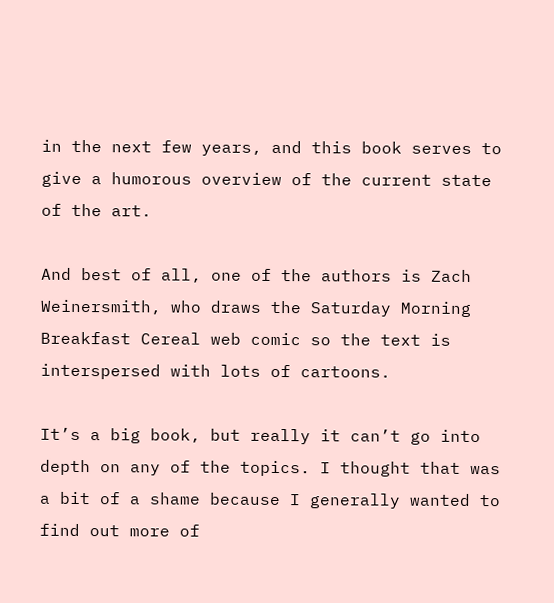in the next few years, and this book serves to give a humorous overview of the current state of the art.

And best of all, one of the authors is Zach Weinersmith, who draws the Saturday Morning Breakfast Cereal web comic so the text is interspersed with lots of cartoons.

It’s a big book, but really it can’t go into depth on any of the topics. I thought that was a bit of a shame because I generally wanted to find out more of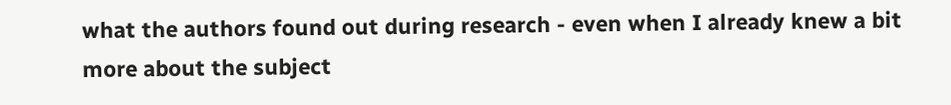what the authors found out during research - even when I already knew a bit more about the subject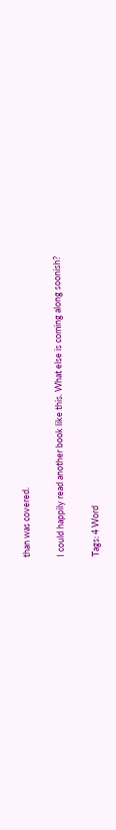than was covered.

I could happily read another book like this. What else is coming along soonish?

Tags: 4 Word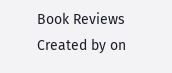Book Reviews
Created by on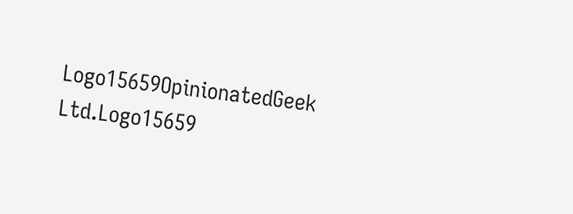Logo15659OpinionatedGeek Ltd.Logo15659